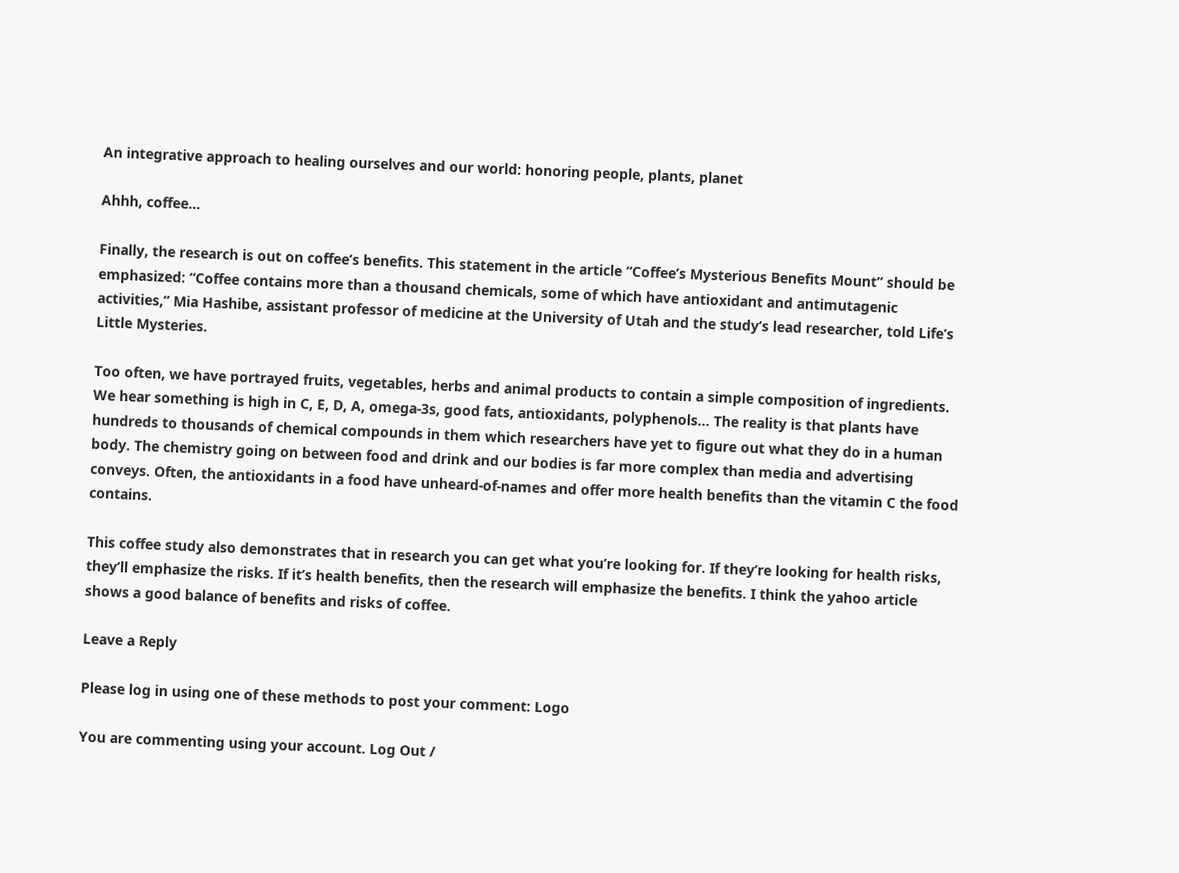An integrative approach to healing ourselves and our world: honoring people, plants, planet

Ahhh, coffee…

Finally, the research is out on coffee’s benefits. This statement in the article “Coffee’s Mysterious Benefits Mount” should be emphasized: “Coffee contains more than a thousand chemicals, some of which have antioxidant and antimutagenic activities,” Mia Hashibe, assistant professor of medicine at the University of Utah and the study’s lead researcher, told Life’s Little Mysteries.

Too often, we have portrayed fruits, vegetables, herbs and animal products to contain a simple composition of ingredients. We hear something is high in C, E, D, A, omega-3s, good fats, antioxidants, polyphenols… The reality is that plants have hundreds to thousands of chemical compounds in them which researchers have yet to figure out what they do in a human body. The chemistry going on between food and drink and our bodies is far more complex than media and advertising conveys. Often, the antioxidants in a food have unheard-of-names and offer more health benefits than the vitamin C the food contains.

This coffee study also demonstrates that in research you can get what you’re looking for. If they’re looking for health risks, they’ll emphasize the risks. If it’s health benefits, then the research will emphasize the benefits. I think the yahoo article shows a good balance of benefits and risks of coffee.

Leave a Reply

Please log in using one of these methods to post your comment: Logo

You are commenting using your account. Log Out /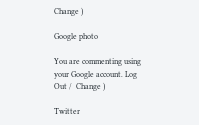Change )

Google photo

You are commenting using your Google account. Log Out /  Change )

Twitter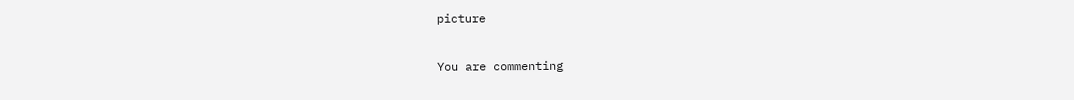picture

You are commenting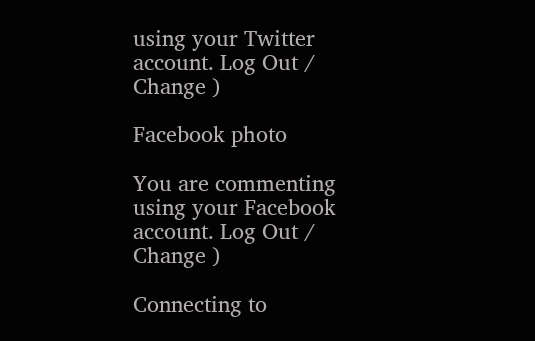using your Twitter account. Log Out /  Change )

Facebook photo

You are commenting using your Facebook account. Log Out /  Change )

Connecting to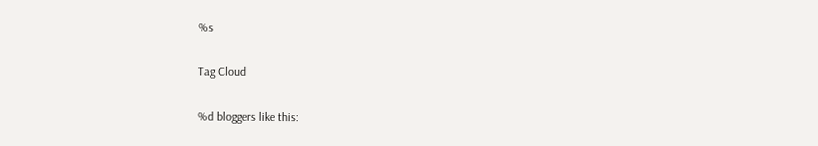%s

Tag Cloud

%d bloggers like this: